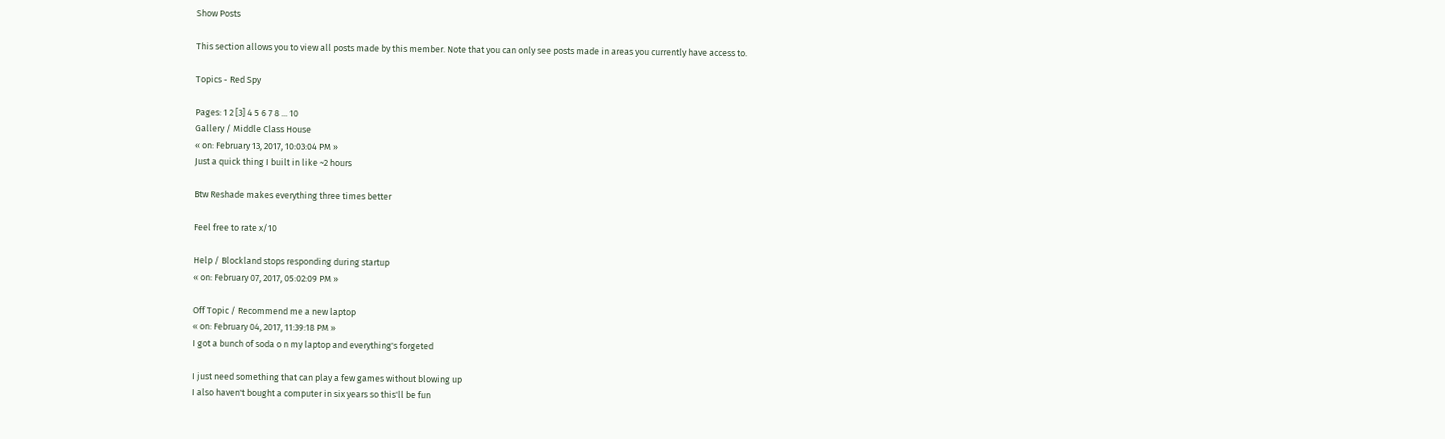Show Posts

This section allows you to view all posts made by this member. Note that you can only see posts made in areas you currently have access to.

Topics - Red Spy

Pages: 1 2 [3] 4 5 6 7 8 ... 10
Gallery / Middle Class House
« on: February 13, 2017, 10:03:04 PM »
Just a quick thing I built in like ~2 hours

Btw Reshade makes everything three times better

Feel free to rate x/10

Help / Blockland stops responding during startup
« on: February 07, 2017, 05:02:09 PM »

Off Topic / Recommend me a new laptop
« on: February 04, 2017, 11:39:18 PM »
I got a bunch of soda o n my laptop and everything's forgeted

I just need something that can play a few games without blowing up
I also haven't bought a computer in six years so this'll be fun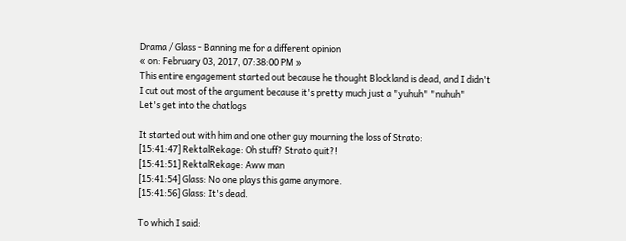Drama / Glass - Banning me for a different opinion
« on: February 03, 2017, 07:38:00 PM »
This entire engagement started out because he thought Blockland is dead, and I didn't
I cut out most of the argument because it's pretty much just a "yuhuh" "nuhuh"
Let's get into the chatlogs

It started out with him and one other guy mourning the loss of Strato:
[15:41:47] RektalRekage: Oh stuff? Strato quit?!
[15:41:51] RektalRekage: Aww man
[15:41:54] Glass: No one plays this game anymore.
[15:41:56] Glass: It's dead.

To which I said: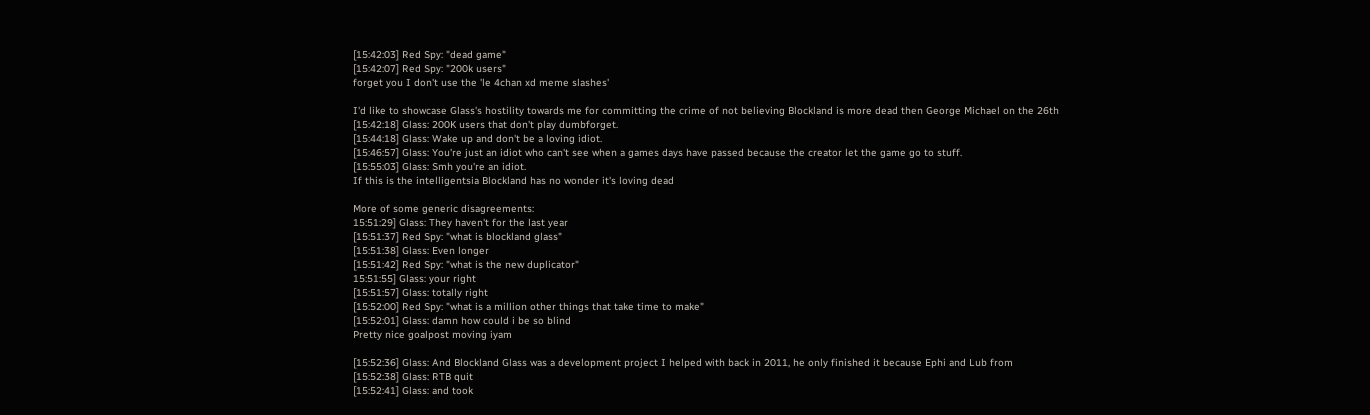[15:42:03] Red Spy: "dead game"
[15:42:07] Red Spy: "200k users"
forget you I don't use the 'le 4chan xd meme slashes'

I'd like to showcase Glass's hostility towards me for committing the crime of not believing Blockland is more dead then George Michael on the 26th
[15:42:18] Glass: 200K users that don't play dumbforget.
[15:44:18] Glass: Wake up and don't be a loving idiot.
[15:46:57] Glass: You're just an idiot who can't see when a games days have passed because the creator let the game go to stuff.
[15:55:03] Glass: Smh you're an idiot.
If this is the intelligentsia Blockland has no wonder it's loving dead

More of some generic disagreements:
15:51:29] Glass: They haven't for the last year
[15:51:37] Red Spy: "what is blockland glass"
[15:51:38] Glass: Even longer
[15:51:42] Red Spy: "what is the new duplicator"
15:51:55] Glass: your right
[15:51:57] Glass: totally right
[15:52:00] Red Spy: "what is a million other things that take time to make"
[15:52:01] Glass: damn how could i be so blind
Pretty nice goalpost moving iyam

[15:52:36] Glass: And Blockland Glass was a development project I helped with back in 2011, he only finished it because Ephi and Lub from
[15:52:38] Glass: RTB quit
[15:52:41] Glass: and took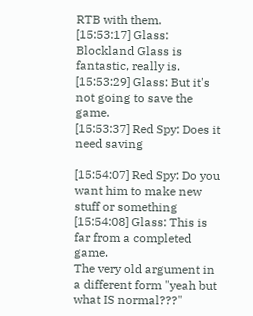RTB with them.
[15:53:17] Glass: Blockland Glass is fantastic, really is.
[15:53:29] Glass: But it's not going to save the game.
[15:53:37] Red Spy: Does it need saving

[15:54:07] Red Spy: Do you want him to make new stuff or something
[15:54:08] Glass: This is far from a completed game.
The very old argument in a different form "yeah but what IS normal???"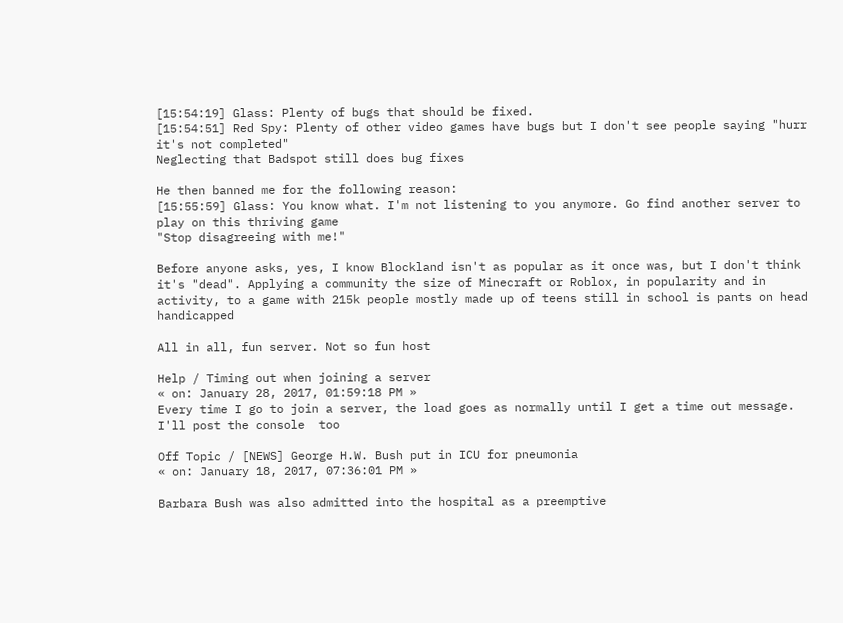[15:54:19] Glass: Plenty of bugs that should be fixed.
[15:54:51] Red Spy: Plenty of other video games have bugs but I don't see people saying "hurr it's not completed"
Neglecting that Badspot still does bug fixes

He then banned me for the following reason:
[15:55:59] Glass: You know what. I'm not listening to you anymore. Go find another server to play on this thriving game
"Stop disagreeing with me!"

Before anyone asks, yes, I know Blockland isn't as popular as it once was, but I don't think it's "dead". Applying a community the size of Minecraft or Roblox, in popularity and in activity, to a game with 215k people mostly made up of teens still in school is pants on head handicapped

All in all, fun server. Not so fun host

Help / Timing out when joining a server
« on: January 28, 2017, 01:59:18 PM »
Every time I go to join a server, the load goes as normally until I get a time out message. I'll post the console  too

Off Topic / [NEWS] George H.W. Bush put in ICU for pneumonia
« on: January 18, 2017, 07:36:01 PM »

Barbara Bush was also admitted into the hospital as a preemptive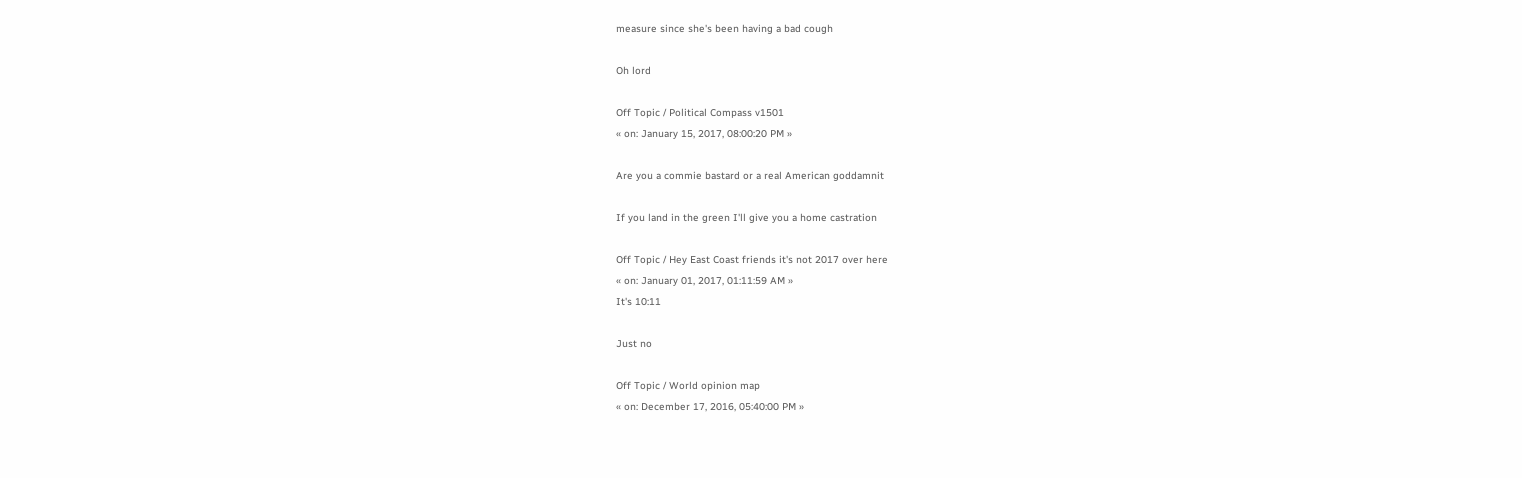measure since she's been having a bad cough

Oh lord

Off Topic / Political Compass v1501
« on: January 15, 2017, 08:00:20 PM »

Are you a commie bastard or a real American goddamnit

If you land in the green I'll give you a home castration

Off Topic / Hey East Coast friends it's not 2017 over here
« on: January 01, 2017, 01:11:59 AM »
It's 10:11

Just no

Off Topic / World opinion map
« on: December 17, 2016, 05:40:00 PM »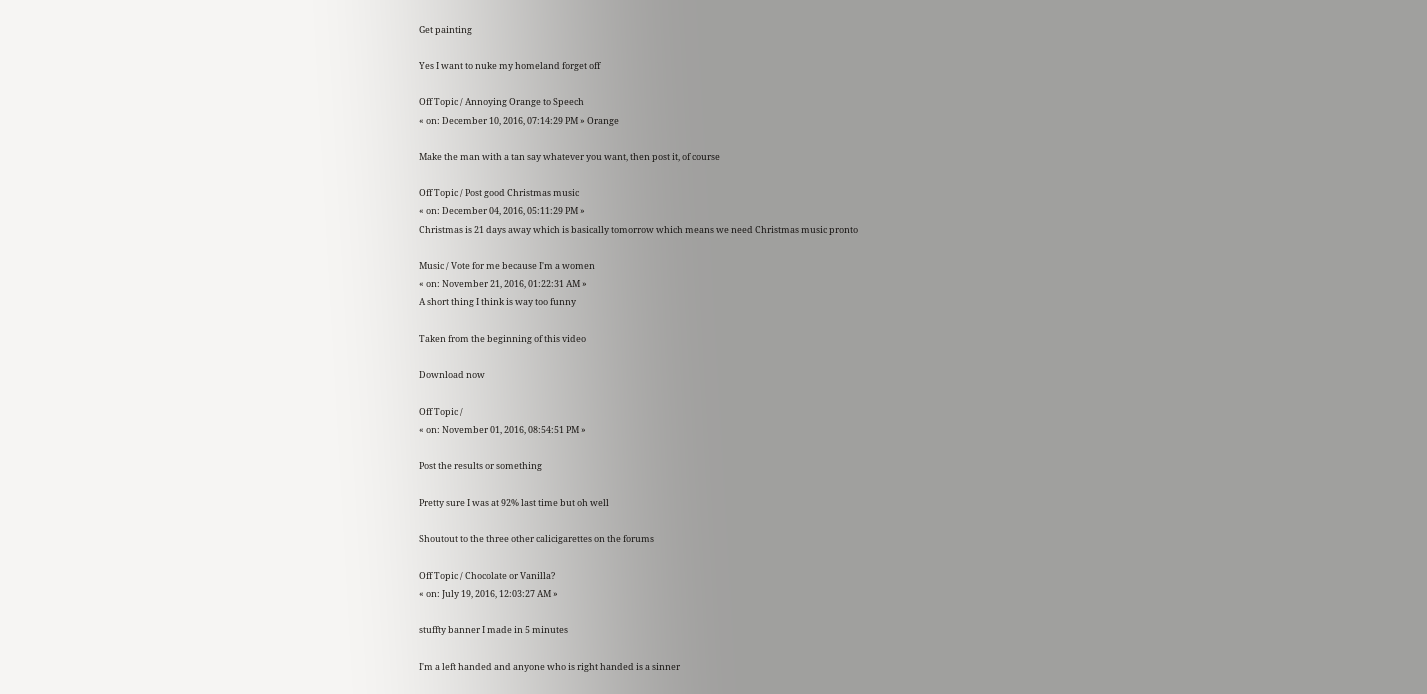Get painting

Yes I want to nuke my homeland forget off

Off Topic / Annoying Orange to Speech
« on: December 10, 2016, 07:14:29 PM » Orange

Make the man with a tan say whatever you want, then post it, of course

Off Topic / Post good Christmas music
« on: December 04, 2016, 05:11:29 PM »
Christmas is 21 days away which is basically tomorrow which means we need Christmas music pronto

Music / Vote for me because I'm a women
« on: November 21, 2016, 01:22:31 AM »
A short thing I think is way too funny

Taken from the beginning of this video

Download now

Off Topic /
« on: November 01, 2016, 08:54:51 PM »

Post the results or something

Pretty sure I was at 92% last time but oh well

Shoutout to the three other calicigarettes on the forums

Off Topic / Chocolate or Vanilla?
« on: July 19, 2016, 12:03:27 AM »

stuffty banner I made in 5 minutes

I'm a left handed and anyone who is right handed is a sinner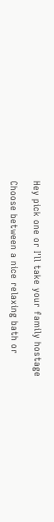Hey pick one or I'll take your family hostage

Choose between a nice relaxing bath or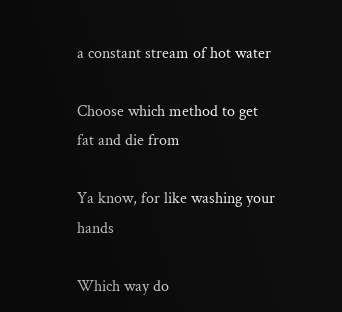a constant stream of hot water

Choose which method to get fat and die from

Ya know, for like washing your hands

Which way do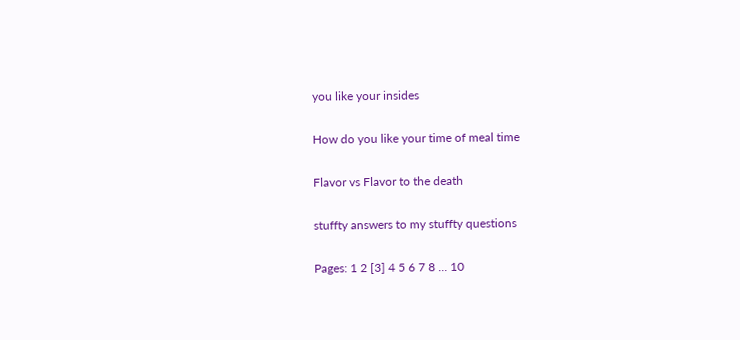you like your insides

How do you like your time of meal time

Flavor vs Flavor to the death

stuffty answers to my stuffty questions

Pages: 1 2 [3] 4 5 6 7 8 ... 10